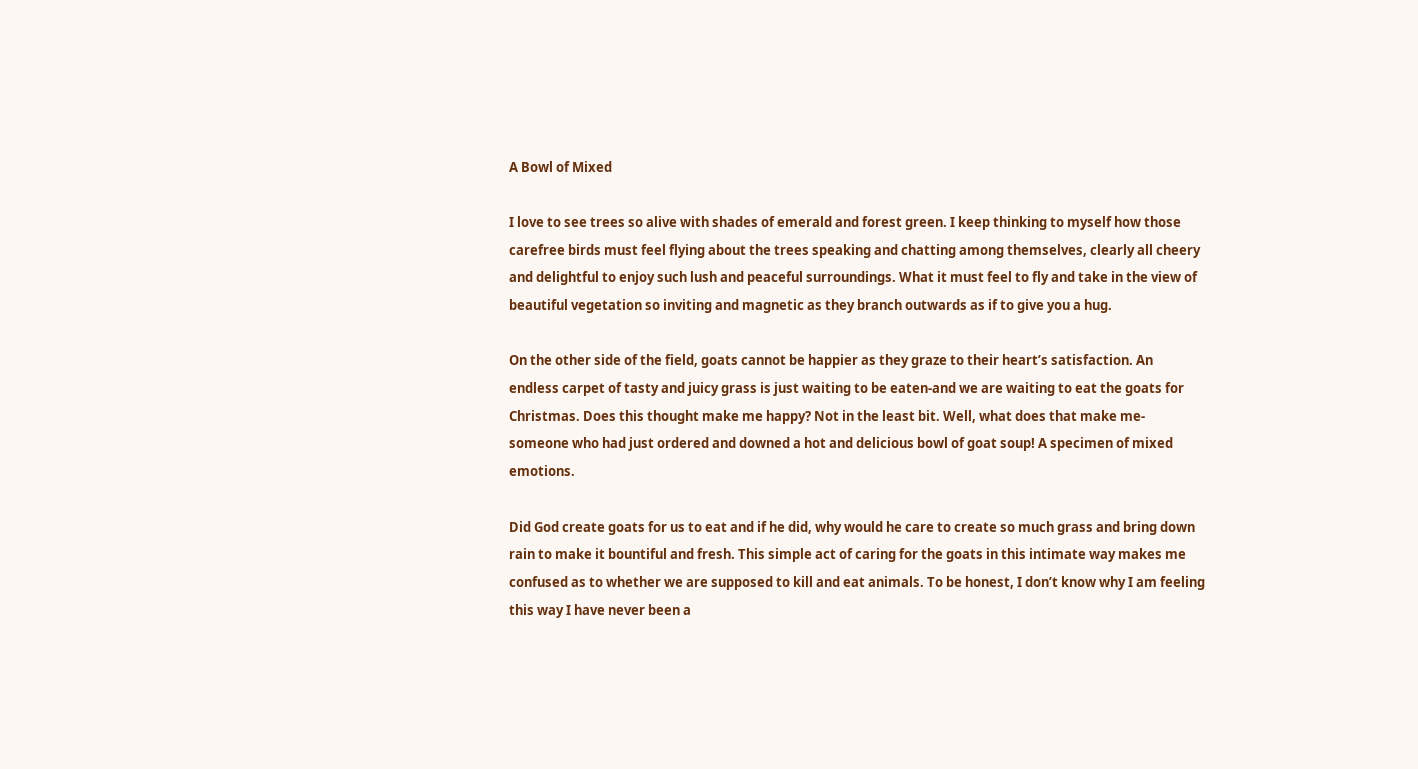A Bowl of Mixed

I love to see trees so alive with shades of emerald and forest green. I keep thinking to myself how those carefree birds must feel flying about the trees speaking and chatting among themselves, clearly all cheery and delightful to enjoy such lush and peaceful surroundings. What it must feel to fly and take in the view of beautiful vegetation so inviting and magnetic as they branch outwards as if to give you a hug.

On the other side of the field, goats cannot be happier as they graze to their heart’s satisfaction. An endless carpet of tasty and juicy grass is just waiting to be eaten-and we are waiting to eat the goats for Christmas. Does this thought make me happy? Not in the least bit. Well, what does that make me- someone who had just ordered and downed a hot and delicious bowl of goat soup! A specimen of mixed emotions.

Did God create goats for us to eat and if he did, why would he care to create so much grass and bring down rain to make it bountiful and fresh. This simple act of caring for the goats in this intimate way makes me confused as to whether we are supposed to kill and eat animals. To be honest, I don’t know why I am feeling this way I have never been a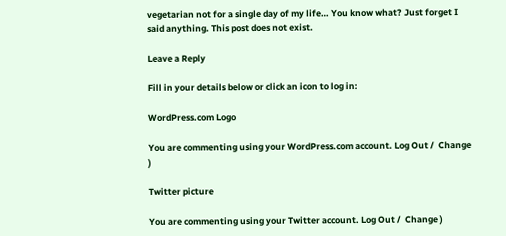vegetarian not for a single day of my life… You know what? Just forget I said anything. This post does not exist.

Leave a Reply

Fill in your details below or click an icon to log in:

WordPress.com Logo

You are commenting using your WordPress.com account. Log Out /  Change )

Twitter picture

You are commenting using your Twitter account. Log Out /  Change )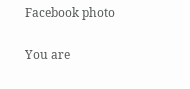Facebook photo

You are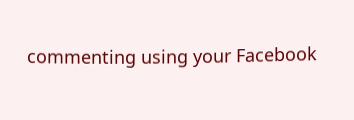commenting using your Facebook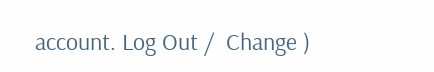account. Log Out /  Change )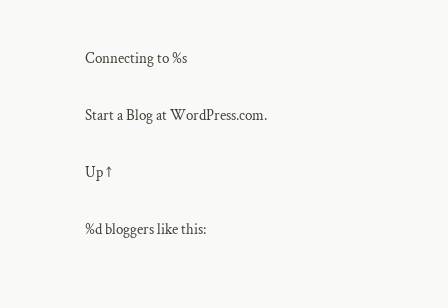Connecting to %s

Start a Blog at WordPress.com.

Up ↑

%d bloggers like this: